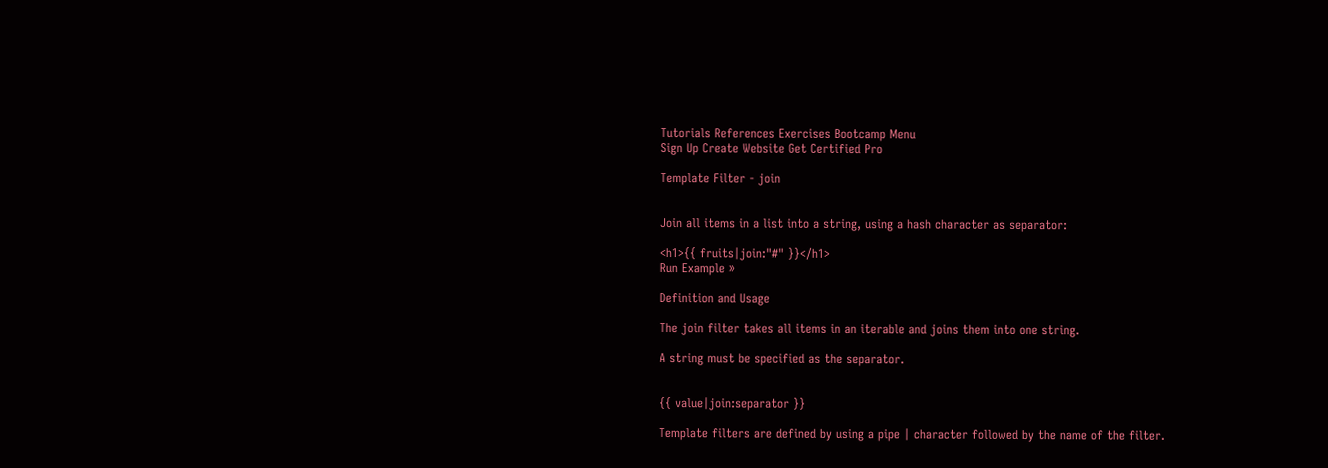Tutorials References Exercises Bootcamp Menu
Sign Up Create Website Get Certified Pro

Template Filter - join


Join all items in a list into a string, using a hash character as separator:

<h1>{{ fruits|join:"#" }}</h1>
Run Example »

Definition and Usage

The join filter takes all items in an iterable and joins them into one string.

A string must be specified as the separator.


{{ value|join:separator }}

Template filters are defined by using a pipe | character followed by the name of the filter.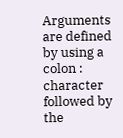Arguments are defined by using a colon : character followed by the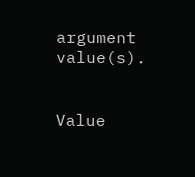argument value(s).


Value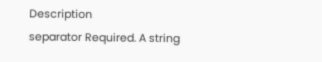Description
separator Required. A string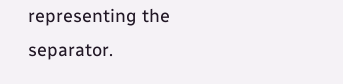representing the separator.